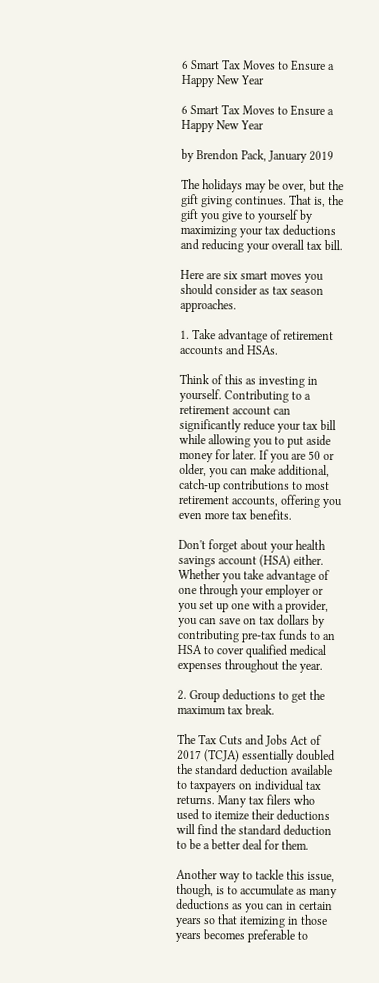6 Smart Tax Moves to Ensure a Happy New Year

6 Smart Tax Moves to Ensure a Happy New Year

by Brendon Pack, January 2019

The holidays may be over, but the gift giving continues. That is, the gift you give to yourself by maximizing your tax deductions and reducing your overall tax bill.

Here are six smart moves you should consider as tax season approaches.

1. Take advantage of retirement accounts and HSAs.

Think of this as investing in yourself. Contributing to a retirement account can significantly reduce your tax bill while allowing you to put aside money for later. If you are 50 or older, you can make additional, catch-up contributions to most retirement accounts, offering you even more tax benefits.

Don't forget about your health savings account (HSA) either. Whether you take advantage of one through your employer or you set up one with a provider, you can save on tax dollars by contributing pre-tax funds to an HSA to cover qualified medical expenses throughout the year.

2. Group deductions to get the maximum tax break.

The Tax Cuts and Jobs Act of 2017 (TCJA) essentially doubled the standard deduction available to taxpayers on individual tax returns. Many tax filers who used to itemize their deductions will find the standard deduction to be a better deal for them.

Another way to tackle this issue, though, is to accumulate as many deductions as you can in certain years so that itemizing in those years becomes preferable to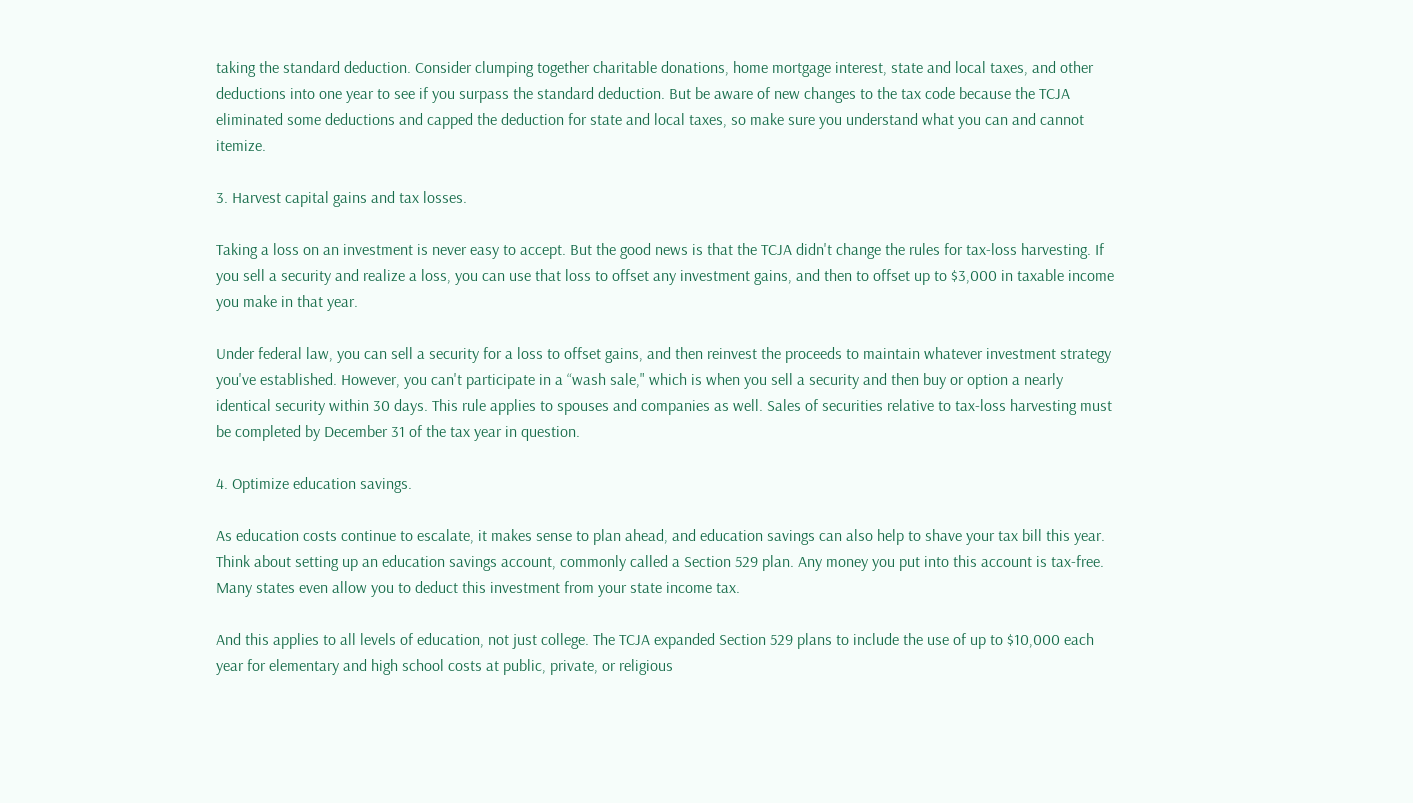taking the standard deduction. Consider clumping together charitable donations, home mortgage interest, state and local taxes, and other deductions into one year to see if you surpass the standard deduction. But be aware of new changes to the tax code because the TCJA eliminated some deductions and capped the deduction for state and local taxes, so make sure you understand what you can and cannot itemize.

3. Harvest capital gains and tax losses.

Taking a loss on an investment is never easy to accept. But the good news is that the TCJA didn't change the rules for tax-loss harvesting. If you sell a security and realize a loss, you can use that loss to offset any investment gains, and then to offset up to $3,000 in taxable income you make in that year.

Under federal law, you can sell a security for a loss to offset gains, and then reinvest the proceeds to maintain whatever investment strategy you've established. However, you can't participate in a “wash sale," which is when you sell a security and then buy or option a nearly identical security within 30 days. This rule applies to spouses and companies as well. Sales of securities relative to tax-loss harvesting must be completed by December 31 of the tax year in question.

4. Optimize education savings.

As education costs continue to escalate, it makes sense to plan ahead, and education savings can also help to shave your tax bill this year. Think about setting up an education savings account, commonly called a Section 529 plan. Any money you put into this account is tax-free. Many states even allow you to deduct this investment from your state income tax.

And this applies to all levels of education, not just college. The TCJA expanded Section 529 plans to include the use of up to $10,000 each year for elementary and high school costs at public, private, or religious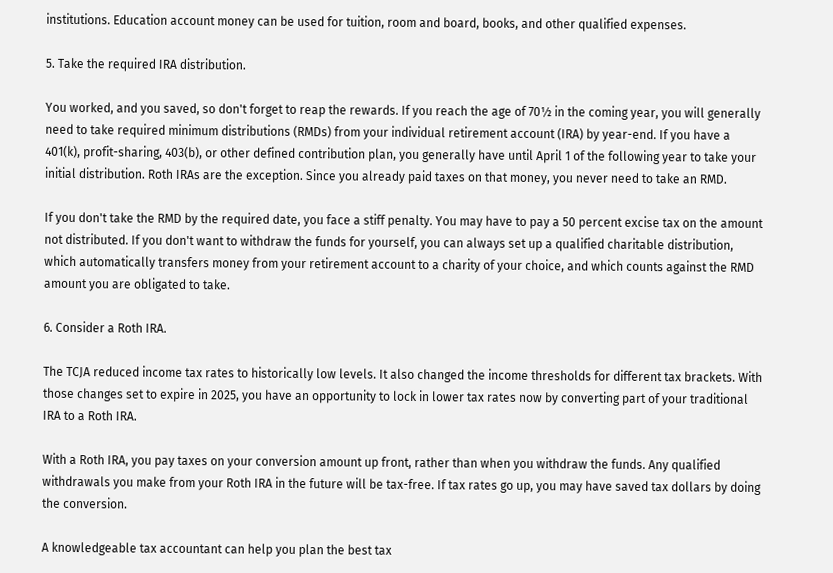institutions. Education account money can be used for tuition, room and board, books, and other qualified expenses.

5. Take the required IRA distribution.

You worked, and you saved, so don't forget to reap the rewards. If you reach the age of 70½ in the coming year, you will generally need to take required minimum distributions (RMDs) from your individual retirement account (IRA) by year-end. If you have a 401(k), profit-sharing, 403(b), or other defined contribution plan, you generally have until April 1 of the following year to take your initial distribution. Roth IRAs are the exception. Since you already paid taxes on that money, you never need to take an RMD.

If you don't take the RMD by the required date, you face a stiff penalty. You may have to pay a 50 percent excise tax on the amount not distributed. If you don't want to withdraw the funds for yourself, you can always set up a qualified charitable distribution, which automatically transfers money from your retirement account to a charity of your choice, and which counts against the RMD amount you are obligated to take.

6. Consider a Roth IRA.

The TCJA reduced income tax rates to historically low levels. It also changed the income thresholds for different tax brackets. With those changes set to expire in 2025, you have an opportunity to lock in lower tax rates now by converting part of your traditional IRA to a Roth IRA.

With a Roth IRA, you pay taxes on your conversion amount up front, rather than when you withdraw the funds. Any qualified withdrawals you make from your Roth IRA in the future will be tax-free. If tax rates go up, you may have saved tax dollars by doing the conversion.

A knowledgeable tax accountant can help you plan the best tax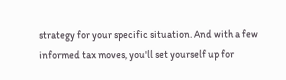strategy for your specific situation. And with a few informed tax moves, you'll set yourself up for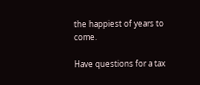the happiest of years to come.

Have questions for a tax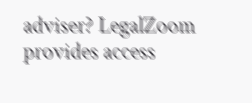adviser? LegalZoom provides access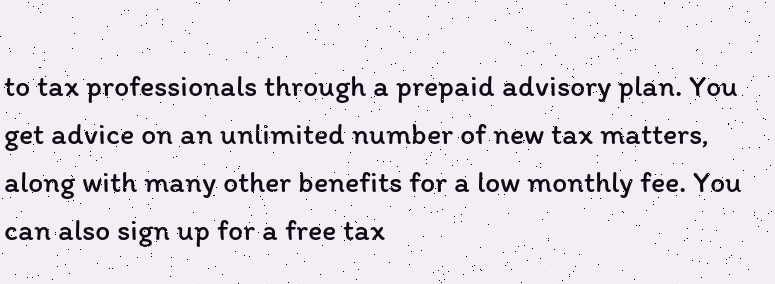to tax professionals through a prepaid advisory plan. You get advice on an unlimited number of new tax matters, along with many other benefits for a low monthly fee. You can also sign up for a free tax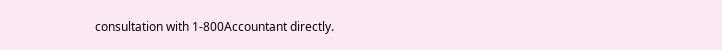consultation with 1-800Accountant directly.